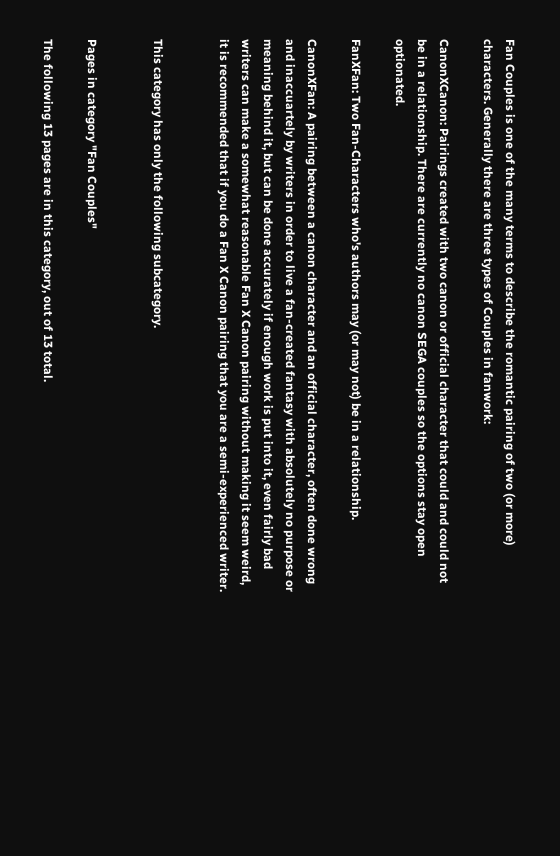Fan Couples is one of the many terms to describe the romantic pairing of two (or more) characters. Generally there are three types of Couples in fanwork:

CanonXCanon: Pairings created with two canon or official character that could and could not be in a relationship. There are currently no canon SEGA couples so the options stay open optionated.

FanXFan: Two Fan-Characters who's authors may (or may not) be in a relationship.

CanonXFan: A pairing between a canon character and an official character, often done wrong and inaccuartely by writers in order to live a fan-created fantasy with absolutely no purpose or meaning behind it, but can be done accurately if enough work is put into it, even fairly bad writers can make a somewhat reasonable Fan X Canon pairing without making it seem weird, it is recommended that if you do a Fan X Canon pairing that you are a semi-experienced writer.


This category has only the following subcategory.


Pages in category "Fan Couples"

The following 13 pages are in this category, out of 13 total.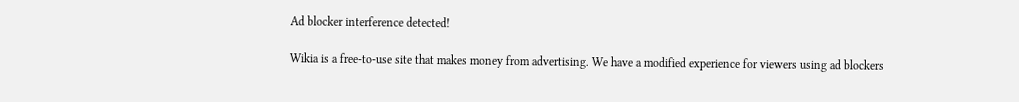Ad blocker interference detected!

Wikia is a free-to-use site that makes money from advertising. We have a modified experience for viewers using ad blockers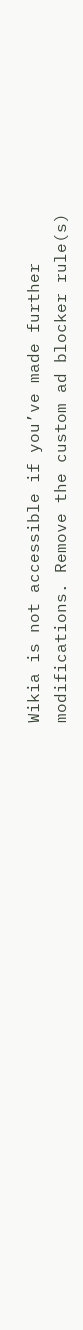Wikia is not accessible if you’ve made further modifications. Remove the custom ad blocker rule(s)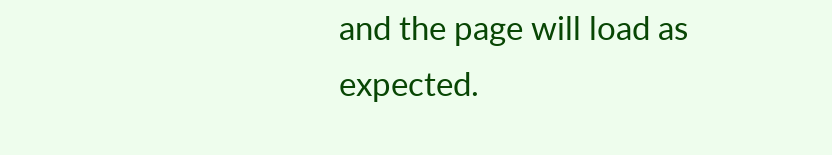and the page will load as expected.